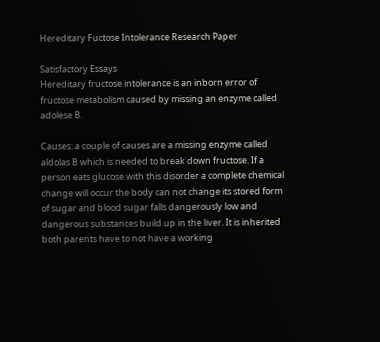Hereditary Fuctose Intolerance Research Paper

Satisfactory Essays
Hereditary fructose intolerance is an inborn error of fructose metabolism caused by missing an enzyme called adolese B.

Causes: a couple of causes are a missing enzyme called aldolas B which is needed to break down fructose. If a person eats glucose with this disorder a complete chemical change will occur the body can not change its stored form of sugar and blood sugar falls dangerously low and dangerous substances build up in the liver. It is inherited both parents have to not have a working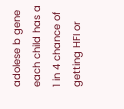adolese b gene each child has a 1 in 4 chance of getting HFI or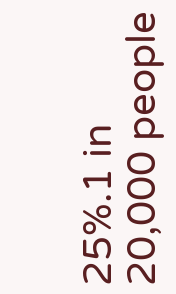25%.1 in 20,000 people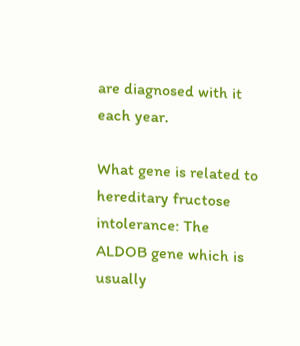are diagnosed with it each year.

What gene is related to hereditary fructose intolerance: The ALDOB gene which is usually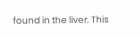found in the liver. This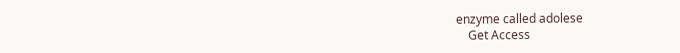enzyme called adolese
    Get Access